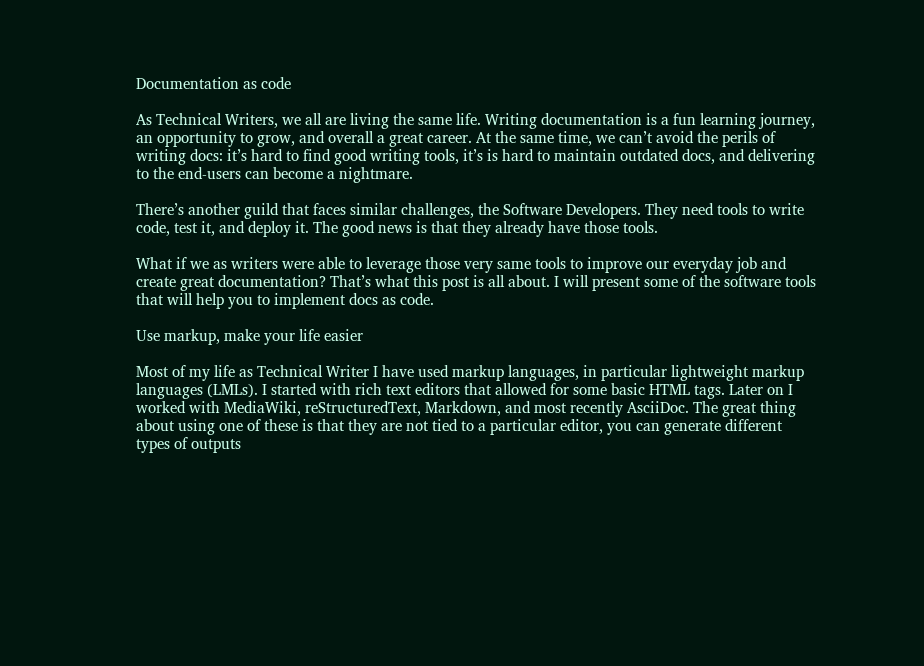Documentation as code

As Technical Writers, we all are living the same life. Writing documentation is a fun learning journey, an opportunity to grow, and overall a great career. At the same time, we can’t avoid the perils of writing docs: it’s hard to find good writing tools, it’s is hard to maintain outdated docs, and delivering to the end-users can become a nightmare.

There’s another guild that faces similar challenges, the Software Developers. They need tools to write code, test it, and deploy it. The good news is that they already have those tools.

What if we as writers were able to leverage those very same tools to improve our everyday job and create great documentation? That’s what this post is all about. I will present some of the software tools that will help you to implement docs as code.

Use markup, make your life easier

Most of my life as Technical Writer I have used markup languages, in particular lightweight markup languages (LMLs). I started with rich text editors that allowed for some basic HTML tags. Later on I worked with MediaWiki, reStructuredText, Markdown, and most recently AsciiDoc. The great thing about using one of these is that they are not tied to a particular editor, you can generate different types of outputs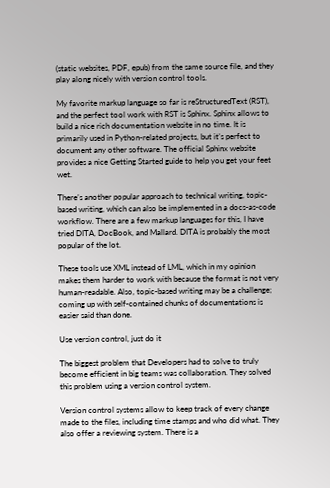(static websites, PDF, epub) from the same source file, and they play along nicely with version control tools.

My favorite markup language so far is reStructuredText (RST), and the perfect tool work with RST is Sphinx. Sphinx allows to build a nice rich documentation website in no time. It is primarily used in Python-related projects, but it’s perfect to document any other software. The official Sphinx website provides a nice Getting Started guide to help you get your feet wet.

There’s another popular approach to technical writing, topic-based writing, which can also be implemented in a docs-as-code workflow. There are a few markup languages for this, I have tried DITA, DocBook, and Mallard. DITA is probably the most popular of the lot.

These tools use XML instead of LML, which in my opinion makes them harder to work with because the format is not very human-readable. Also, topic-based writing may be a challenge; coming up with self-contained chunks of documentations is easier said than done.

Use version control, just do it

The biggest problem that Developers had to solve to truly become efficient in big teams was collaboration. They solved this problem using a version control system.

Version control systems allow to keep track of every change made to the files, including time stamps and who did what. They also offer a reviewing system. There is a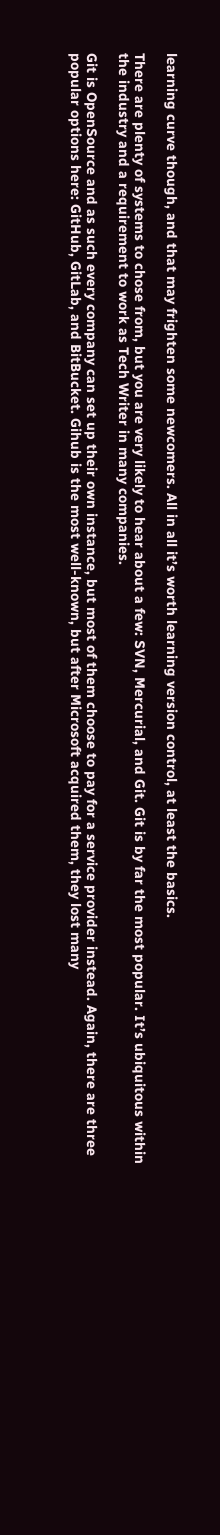learning curve though, and that may frighten some newcomers. All in all it’s worth learning version control, at least the basics.

There are plenty of systems to chose from, but you are very likely to hear about a few: SVN, Mercurial, and Git. Git is by far the most popular. It’s ubiquitous within the industry and a requirement to work as Tech Writer in many companies.

Git is OpenSource and as such every company can set up their own instance, but most of them choose to pay for a service provider instead. Again, there are three popular options here: GitHub, GitLab, and BitBucket. Gihub is the most well-known, but after Microsoft acquired them, they lost many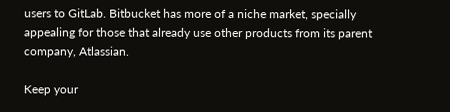users to GitLab. Bitbucket has more of a niche market, specially appealing for those that already use other products from its parent company, Atlassian.

Keep your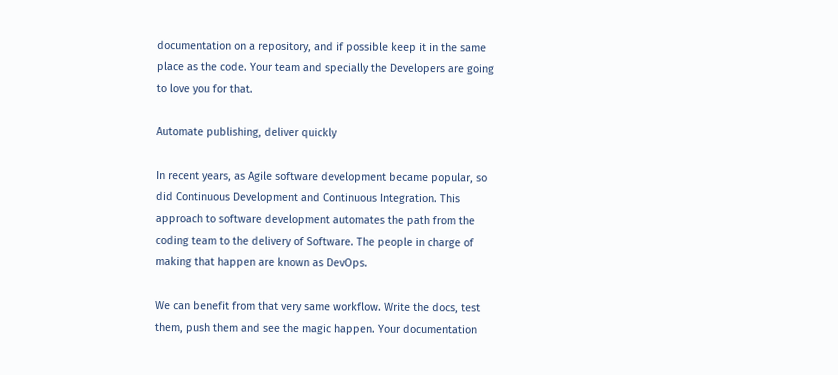documentation on a repository, and if possible keep it in the same place as the code. Your team and specially the Developers are going to love you for that.

Automate publishing, deliver quickly

In recent years, as Agile software development became popular, so did Continuous Development and Continuous Integration. This approach to software development automates the path from the coding team to the delivery of Software. The people in charge of making that happen are known as DevOps.

We can benefit from that very same workflow. Write the docs, test them, push them and see the magic happen. Your documentation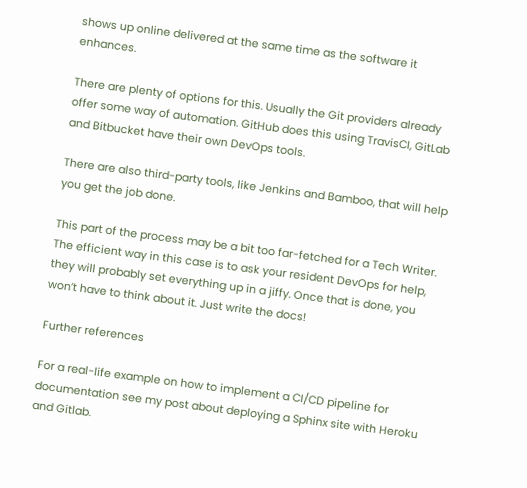shows up online delivered at the same time as the software it enhances.

There are plenty of options for this. Usually the Git providers already offer some way of automation. GitHub does this using TravisCI, GitLab and Bitbucket have their own DevOps tools.

There are also third-party tools, like Jenkins and Bamboo, that will help you get the job done.

This part of the process may be a bit too far-fetched for a Tech Writer. The efficient way in this case is to ask your resident DevOps for help, they will probably set everything up in a jiffy. Once that is done, you won’t have to think about it. Just write the docs!

Further references

For a real-life example on how to implement a CI/CD pipeline for documentation see my post about deploying a Sphinx site with Heroku and Gitlab.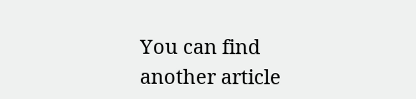You can find another article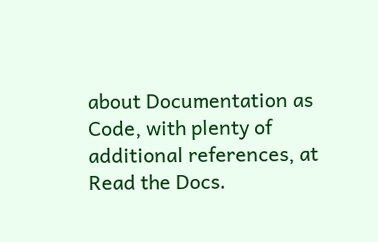about Documentation as Code, with plenty of additional references, at Read the Docs.